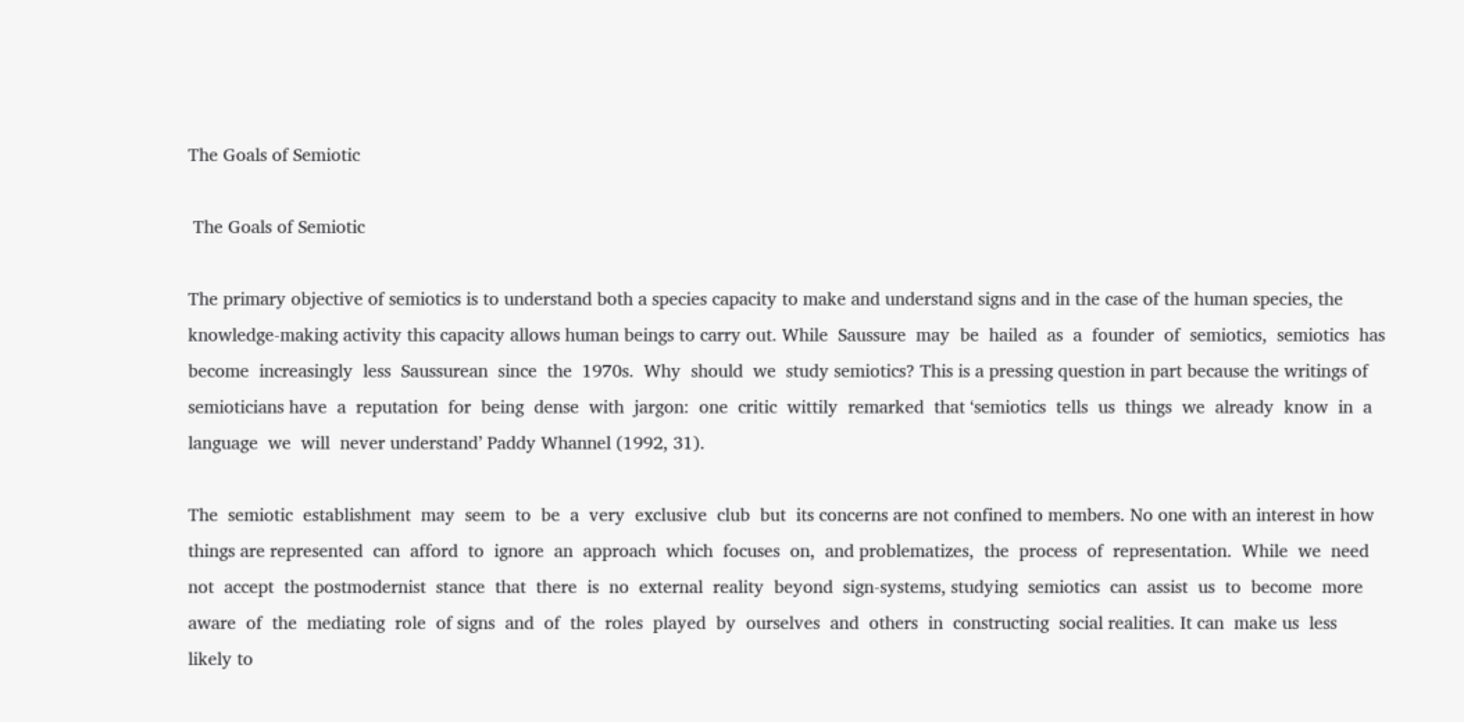The Goals of Semiotic

 The Goals of Semiotic

The primary objective of semiotics is to understand both a species capacity to make and understand signs and in the case of the human species, the knowledge-making activity this capacity allows human beings to carry out. While  Saussure  may  be  hailed  as  a  founder  of  semiotics,  semiotics  has become  increasingly  less  Saussurean  since  the  1970s.  Why  should  we  study semiotics? This is a pressing question in part because the writings of semioticians have  a  reputation  for  being  dense  with  jargon:  one  critic  wittily  remarked  that ‘semiotics  tells  us  things  we  already  know  in  a  language  we  will  never understand’ Paddy Whannel (1992, 31).

The  semiotic  establishment  may  seem  to  be  a  very  exclusive  club  but  its concerns are not confined to members. No one with an interest in how things are represented  can  afford  to  ignore  an  approach  which  focuses  on,  and problematizes,  the  process  of  representation.  While  we  need  not  accept  the postmodernist  stance  that  there  is  no  external  reality  beyond  sign-systems, studying  semiotics  can  assist  us  to  become  more  aware  of  the  mediating  role  of signs  and  of  the  roles  played  by  ourselves  and  others  in  constructing  social realities. It can  make us  less  likely to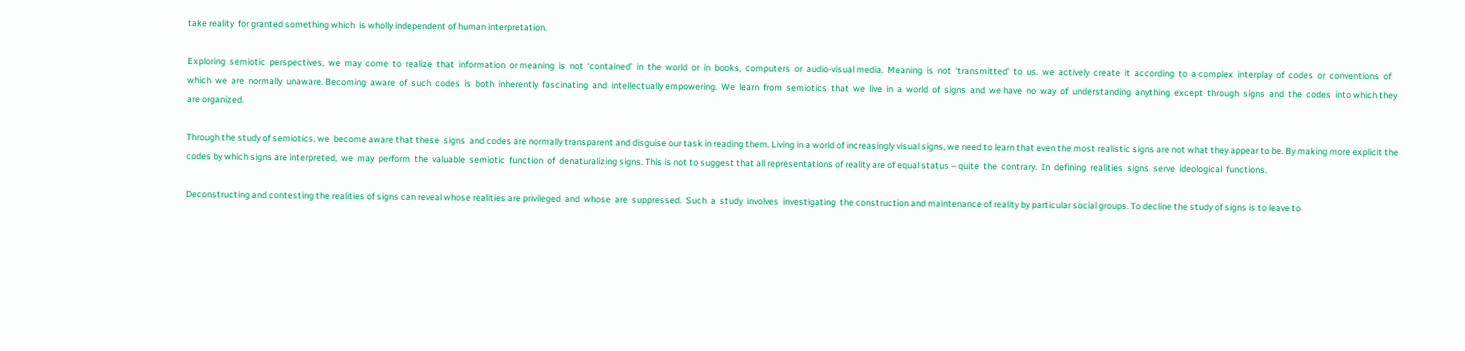take reality  for granted something which  is wholly independent of human interpretation.

Exploring  semiotic  perspectives,  we  may  come  to  realize  that  information  or meaning  is  not  ‘contained’  in  the  world  or  in  books,  computers  or  audio-visual media.  Meaning  is  not  ‘transmitted’  to  us.  we  actively  create  it  according  to  a complex  interplay  of  codes  or  conventions  of  which  we  are  normally  unaware. Becoming  aware  of  such  codes  is  both  inherently  fascinating  and  intellectually empowering.  We  learn  from  semiotics  that  we  live  in  a  world  of  signs  and  we have  no  way  of  understanding  anything  except  through  signs  and  the  codes  into which they are organized.

Through the study of semiotics, we  become aware that these  signs  and codes are normally transparent and disguise our task in reading them. Living in a world of increasingly visual signs, we need to learn that even the most realistic signs are not what they appear to be. By making more explicit the codes by which signs are interpreted,  we  may  perform  the  valuable  semiotic  function  of  denaturalizing signs. This is not to suggest that all representations of reality are of equal status – quite  the  contrary.  In  defining  realities  signs  serve  ideological  functions.

Deconstructing and contesting the realities of signs can reveal whose realities are privileged  and  whose  are  suppressed.  Such  a  study  involves  investigating  the construction and maintenance of reality by particular social groups. To decline the study of signs is to leave to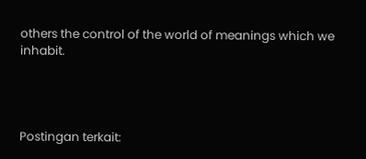others the control of the world of meanings which we inhabit.




Postingan terkait: